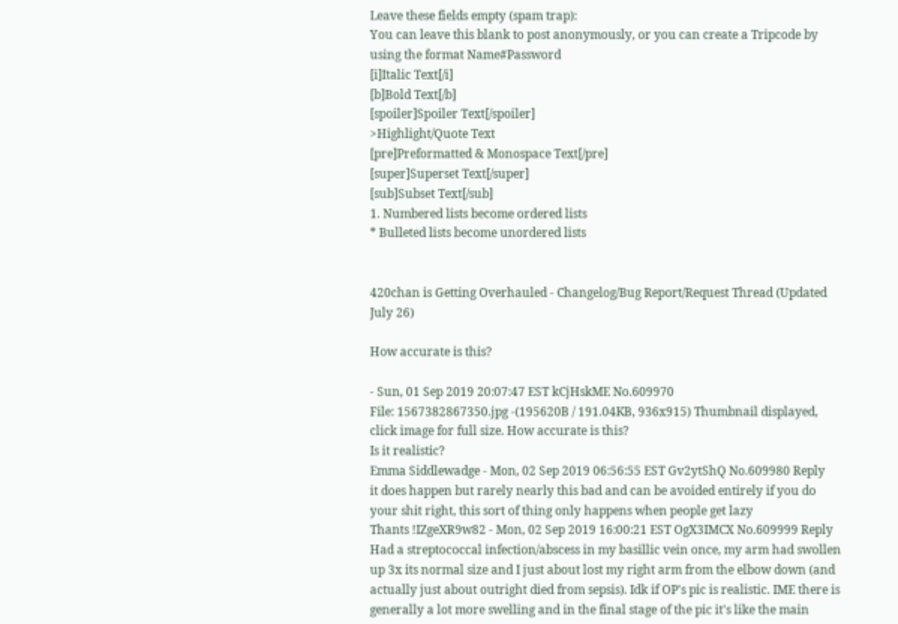Leave these fields empty (spam trap):
You can leave this blank to post anonymously, or you can create a Tripcode by using the format Name#Password
[i]Italic Text[/i]
[b]Bold Text[/b]
[spoiler]Spoiler Text[/spoiler]
>Highlight/Quote Text
[pre]Preformatted & Monospace Text[/pre]
[super]Superset Text[/super]
[sub]Subset Text[/sub]
1. Numbered lists become ordered lists
* Bulleted lists become unordered lists


420chan is Getting Overhauled - Changelog/Bug Report/Request Thread (Updated July 26)

How accurate is this?

- Sun, 01 Sep 2019 20:07:47 EST kCjHskME No.609970
File: 1567382867350.jpg -(195620B / 191.04KB, 936x915) Thumbnail displayed, click image for full size. How accurate is this?
Is it realistic?
Emma Siddlewadge - Mon, 02 Sep 2019 06:56:55 EST Gv2ytShQ No.609980 Reply
it does happen but rarely nearly this bad and can be avoided entirely if you do your shit right, this sort of thing only happens when people get lazy
Thants !IZgeXR9w82 - Mon, 02 Sep 2019 16:00:21 EST OgX3IMCX No.609999 Reply
Had a streptococcal infection/abscess in my basillic vein once, my arm had swollen up 3x its normal size and I just about lost my right arm from the elbow down (and actually just about outright died from sepsis). Idk if OP's pic is realistic. IME there is generally a lot more swelling and in the final stage of the pic it's like the main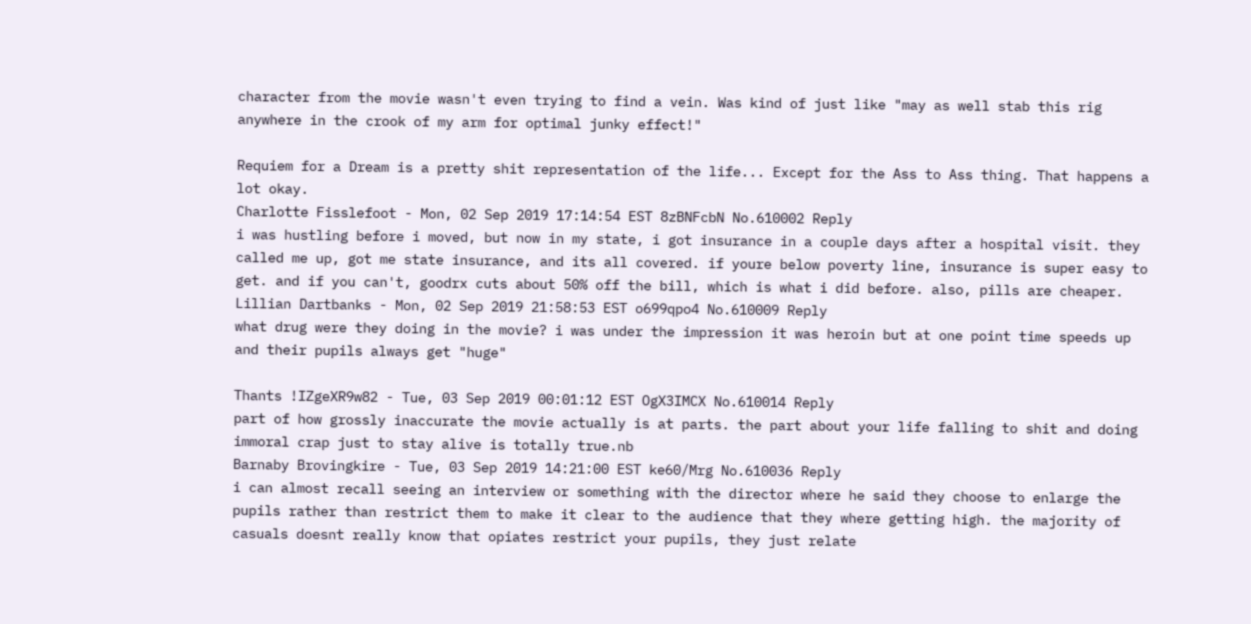character from the movie wasn't even trying to find a vein. Was kind of just like "may as well stab this rig anywhere in the crook of my arm for optimal junky effect!"

Requiem for a Dream is a pretty shit representation of the life... Except for the Ass to Ass thing. That happens a lot okay.
Charlotte Fisslefoot - Mon, 02 Sep 2019 17:14:54 EST 8zBNFcbN No.610002 Reply
i was hustling before i moved, but now in my state, i got insurance in a couple days after a hospital visit. they called me up, got me state insurance, and its all covered. if youre below poverty line, insurance is super easy to get. and if you can't, goodrx cuts about 50% off the bill, which is what i did before. also, pills are cheaper.
Lillian Dartbanks - Mon, 02 Sep 2019 21:58:53 EST o699qpo4 No.610009 Reply
what drug were they doing in the movie? i was under the impression it was heroin but at one point time speeds up and their pupils always get "huge"

Thants !IZgeXR9w82 - Tue, 03 Sep 2019 00:01:12 EST OgX3IMCX No.610014 Reply
part of how grossly inaccurate the movie actually is at parts. the part about your life falling to shit and doing immoral crap just to stay alive is totally true.nb
Barnaby Brovingkire - Tue, 03 Sep 2019 14:21:00 EST ke60/Mrg No.610036 Reply
i can almost recall seeing an interview or something with the director where he said they choose to enlarge the pupils rather than restrict them to make it clear to the audience that they where getting high. the majority of casuals doesnt really know that opiates restrict your pupils, they just relate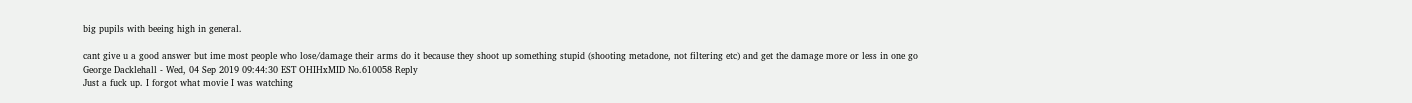big pupils with beeing high in general.

cant give u a good answer but ime most people who lose/damage their arms do it because they shoot up something stupid (shooting metadone, not filtering etc) and get the damage more or less in one go
George Dacklehall - Wed, 04 Sep 2019 09:44:30 EST OHIHxMID No.610058 Reply
Just a fuck up. I forgot what movie I was watching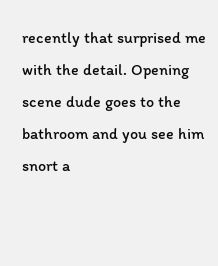recently that surprised me with the detail. Opening scene dude goes to the bathroom and you see him snort a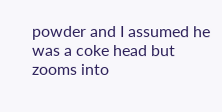powder and I assumed he was a coke head but zooms into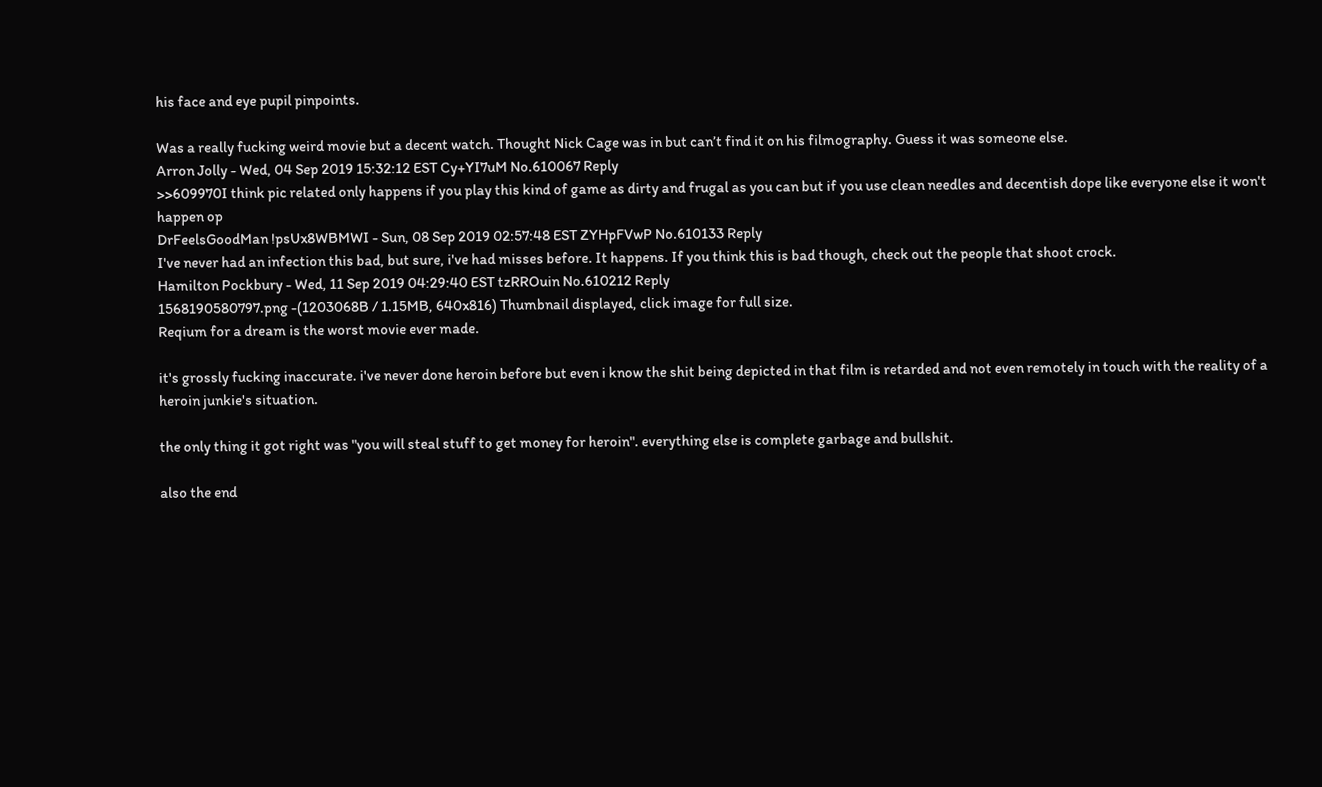his face and eye pupil pinpoints.

Was a really fucking weird movie but a decent watch. Thought Nick Cage was in but can’t find it on his filmography. Guess it was someone else.
Arron Jolly - Wed, 04 Sep 2019 15:32:12 EST Cy+YI7uM No.610067 Reply
>>609970I think pic related only happens if you play this kind of game as dirty and frugal as you can but if you use clean needles and decentish dope like everyone else it won't happen op
DrFeelsGoodMan !psUx8WBMWI - Sun, 08 Sep 2019 02:57:48 EST ZYHpFVwP No.610133 Reply
I've never had an infection this bad, but sure, i've had misses before. It happens. If you think this is bad though, check out the people that shoot crock.
Hamilton Pockbury - Wed, 11 Sep 2019 04:29:40 EST tzRROuin No.610212 Reply
1568190580797.png -(1203068B / 1.15MB, 640x816) Thumbnail displayed, click image for full size.
Reqium for a dream is the worst movie ever made.

it's grossly fucking inaccurate. i've never done heroin before but even i know the shit being depicted in that film is retarded and not even remotely in touch with the reality of a heroin junkie's situation.

the only thing it got right was "you will steal stuff to get money for heroin". everything else is complete garbage and bullshit.

also the end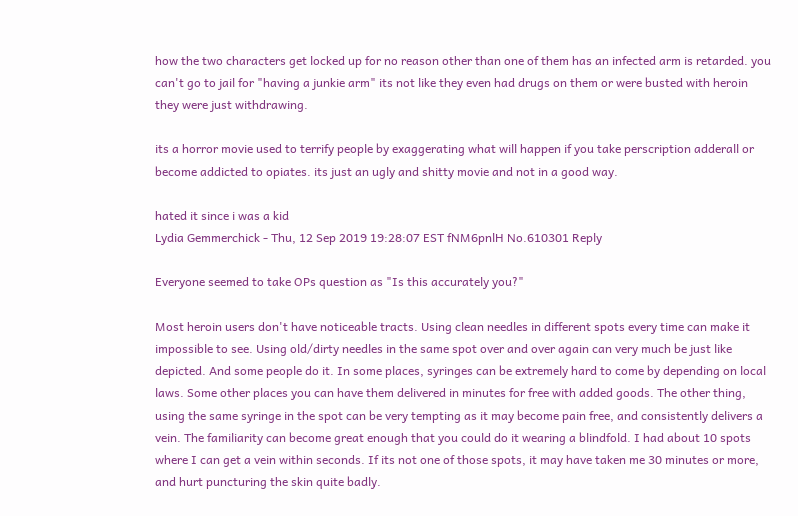how the two characters get locked up for no reason other than one of them has an infected arm is retarded. you can't go to jail for "having a junkie arm" its not like they even had drugs on them or were busted with heroin they were just withdrawing.

its a horror movie used to terrify people by exaggerating what will happen if you take perscription adderall or become addicted to opiates. its just an ugly and shitty movie and not in a good way.

hated it since i was a kid
Lydia Gemmerchick - Thu, 12 Sep 2019 19:28:07 EST fNM6pnlH No.610301 Reply

Everyone seemed to take OPs question as "Is this accurately you?"

Most heroin users don't have noticeable tracts. Using clean needles in different spots every time can make it impossible to see. Using old/dirty needles in the same spot over and over again can very much be just like depicted. And some people do it. In some places, syringes can be extremely hard to come by depending on local laws. Some other places you can have them delivered in minutes for free with added goods. The other thing, using the same syringe in the spot can be very tempting as it may become pain free, and consistently delivers a vein. The familiarity can become great enough that you could do it wearing a blindfold. I had about 10 spots where I can get a vein within seconds. If its not one of those spots, it may have taken me 30 minutes or more, and hurt puncturing the skin quite badly.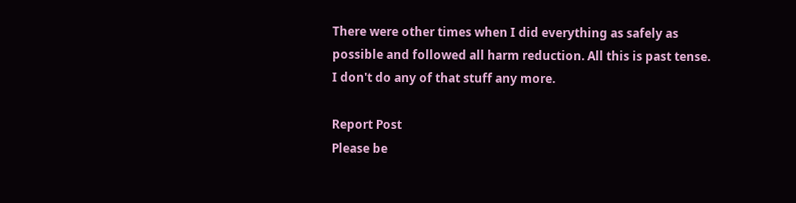There were other times when I did everything as safely as possible and followed all harm reduction. All this is past tense. I don't do any of that stuff any more.

Report Post
Please be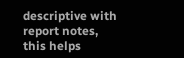descriptive with report notes,
this helps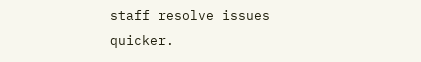staff resolve issues quicker.